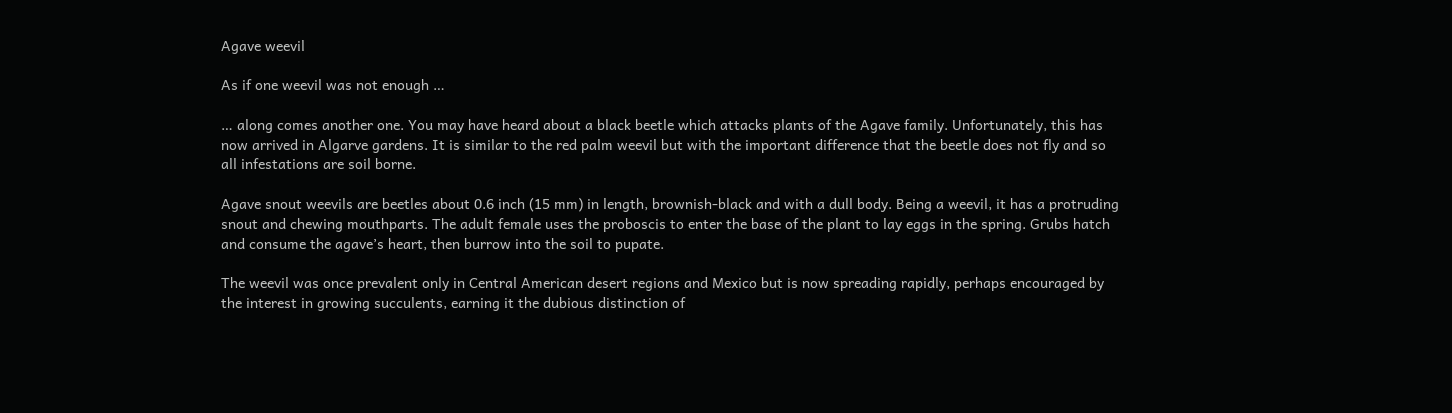Agave weevil

As if one weevil was not enough …

… along comes another one. You may have heard about a black beetle which attacks plants of the Agave family. Unfortunately, this has now arrived in Algarve gardens. It is similar to the red palm weevil but with the important difference that the beetle does not fly and so all infestations are soil borne.

Agave snout weevils are beetles about 0.6 inch (15 mm) in length, brownish-black and with a dull body. Being a weevil, it has a protruding snout and chewing mouthparts. The adult female uses the proboscis to enter the base of the plant to lay eggs in the spring. Grubs hatch and consume the agave’s heart, then burrow into the soil to pupate.

The weevil was once prevalent only in Central American desert regions and Mexico but is now spreading rapidly, perhaps encouraged by the interest in growing succulents, earning it the dubious distinction of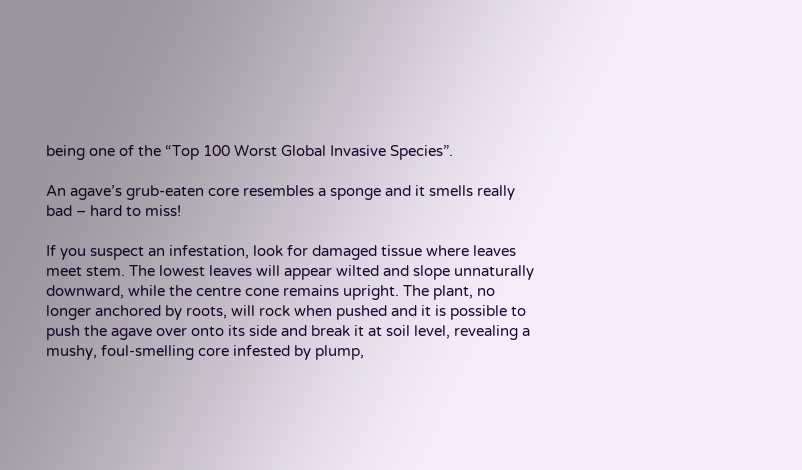being one of the “Top 100 Worst Global Invasive Species”.

An agave’s grub-eaten core resembles a sponge and it smells really bad – hard to miss!

If you suspect an infestation, look for damaged tissue where leaves meet stem. The lowest leaves will appear wilted and slope unnaturally downward, while the centre cone remains upright. The plant, no longer anchored by roots, will rock when pushed and it is possible to push the agave over onto its side and break it at soil level, revealing a mushy, foul-smelling core infested by plump,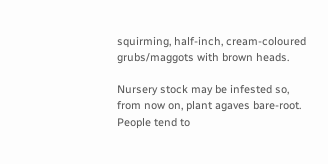squirming, half-inch, cream-coloured grubs/maggots with brown heads.

Nursery stock may be infested so, from now on, plant agaves bare-root. People tend to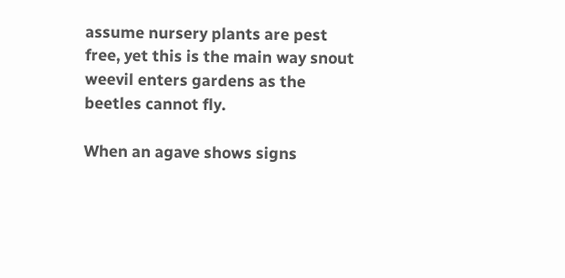assume nursery plants are pest free, yet this is the main way snout weevil enters gardens as the beetles cannot fly.

When an agave shows signs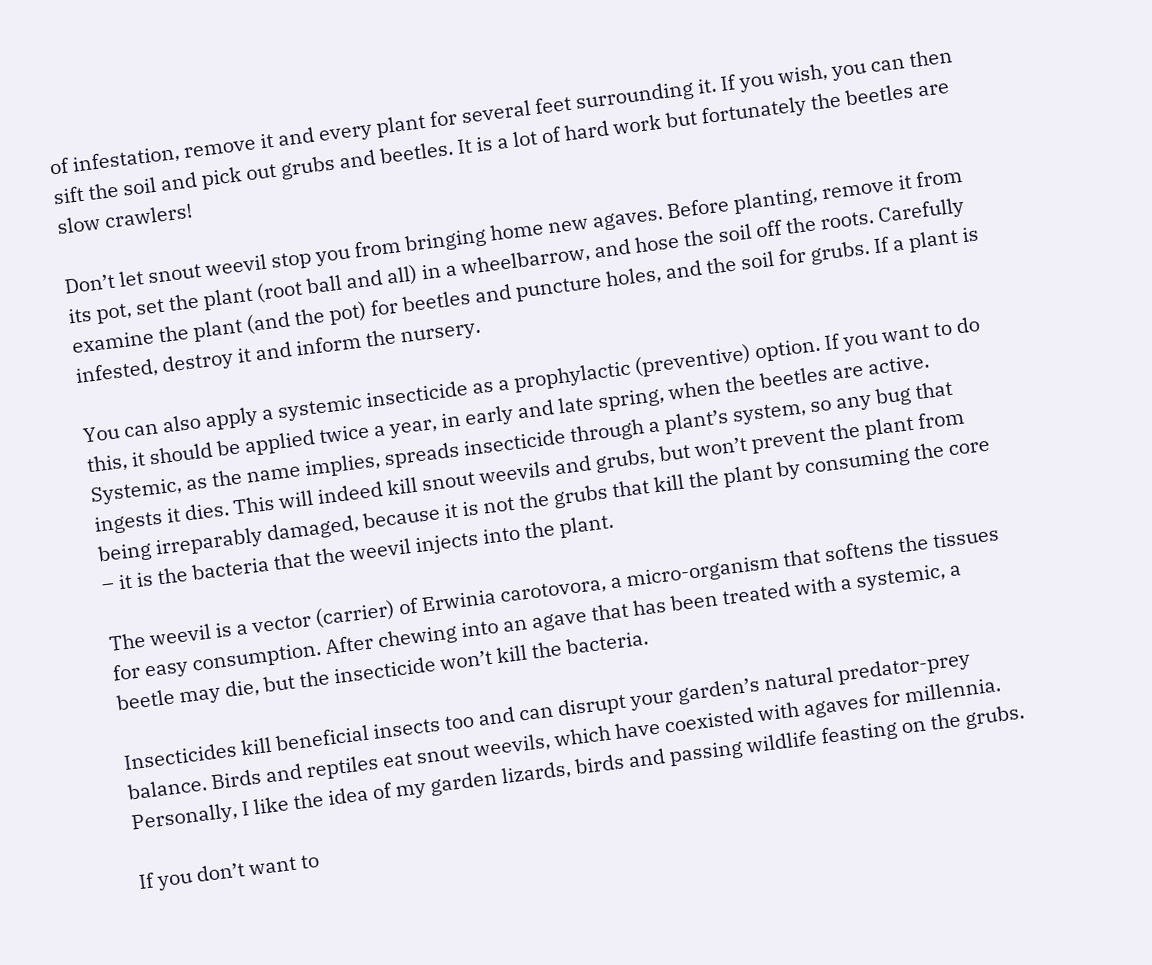of infestation, remove it and every plant for several feet surrounding it. If you wish, you can then sift the soil and pick out grubs and beetles. It is a lot of hard work but fortunately the beetles are slow crawlers!

Don’t let snout weevil stop you from bringing home new agaves. Before planting, remove it from its pot, set the plant (root ball and all) in a wheelbarrow, and hose the soil off the roots. Carefully examine the plant (and the pot) for beetles and puncture holes, and the soil for grubs. If a plant is infested, destroy it and inform the nursery.

You can also apply a systemic insecticide as a prophylactic (preventive) option. If you want to do this, it should be applied twice a year, in early and late spring, when the beetles are active. Systemic, as the name implies, spreads insecticide through a plant’s system, so any bug that ingests it dies. This will indeed kill snout weevils and grubs, but won’t prevent the plant from being irreparably damaged, because it is not the grubs that kill the plant by consuming the core – it is the bacteria that the weevil injects into the plant.

The weevil is a vector (carrier) of Erwinia carotovora, a micro-organism that softens the tissues for easy consumption. After chewing into an agave that has been treated with a systemic, a beetle may die, but the insecticide won’t kill the bacteria.

Insecticides kill beneficial insects too and can disrupt your garden’s natural predator-prey balance. Birds and reptiles eat snout weevils, which have coexisted with agaves for millennia. Personally, I like the idea of my garden lizards, birds and passing wildlife feasting on the grubs.

If you don’t want to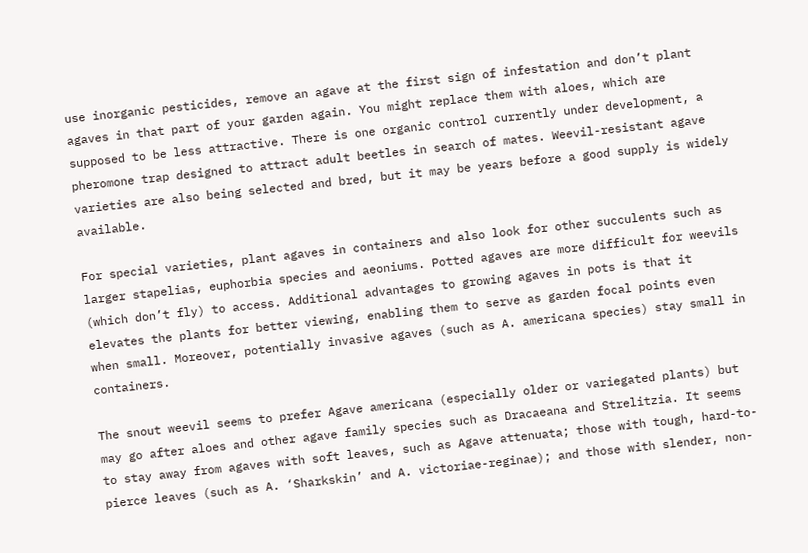use inorganic pesticides, remove an agave at the first sign of infestation and don’t plant agaves in that part of your garden again. You might replace them with aloes, which are supposed to be less attractive. There is one organic control currently under development, a pheromone trap designed to attract adult beetles in search of mates. Weevil-resistant agave varieties are also being selected and bred, but it may be years before a good supply is widely available.

For special varieties, plant agaves in containers and also look for other succulents such as larger stapelias, euphorbia species and aeoniums. Potted agaves are more difficult for weevils (which don’t fly) to access. Additional advantages to growing agaves in pots is that it elevates the plants for better viewing, enabling them to serve as garden focal points even when small. Moreover, potentially invasive agaves (such as A. americana species) stay small in containers.

The snout weevil seems to prefer Agave americana (especially older or variegated plants) but may go after aloes and other agave family species such as Dracaeana and Strelitzia. It seems to stay away from agaves with soft leaves, such as Agave attenuata; those with tough, hard-to-pierce leaves (such as A. ‘Sharkskin’ and A. victoriae-reginae); and those with slender, non-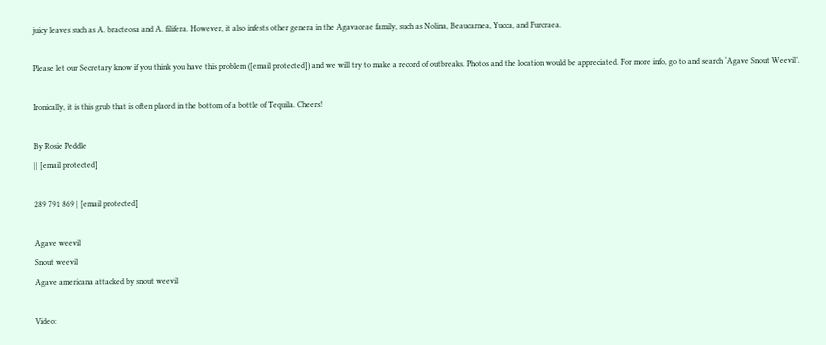juicy leaves such as A. bracteosa and A. filifera. However, it also infests other genera in the Agavaceae family, such as Nolina, Beaucarnea, Yucca, and Furcraea.

Please let our Secretary know if you think you have this problem ([email protected]) and we will try to make a record of outbreaks. Photos and the location would be appreciated. For more info, go to and search ‘Agave Snout Weevil’.

Ironically, it is this grub that is often placed in the bottom of a bottle of Tequila. Cheers!

By Rosie Peddle
|| [email protected]

289 791 869 | [email protected]

Agave weevil
Snout weevil
Agave americana attacked by snout weevil

Video: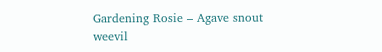Gardening Rosie – Agave snout weevil